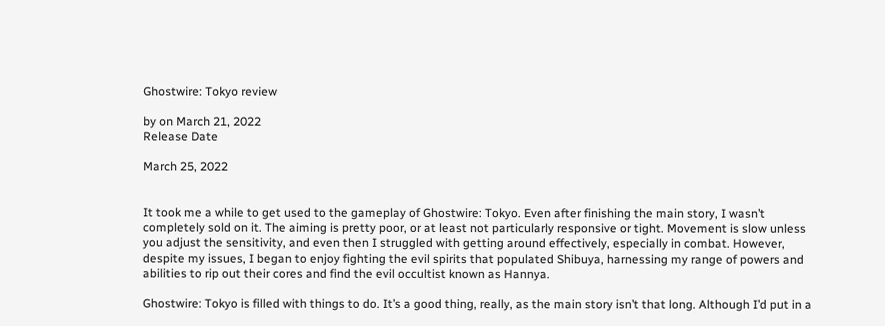Ghostwire: Tokyo review

by on March 21, 2022
Release Date

March 25, 2022


It took me a while to get used to the gameplay of Ghostwire: Tokyo. Even after finishing the main story, I wasn’t completely sold on it. The aiming is pretty poor, or at least not particularly responsive or tight. Movement is slow unless you adjust the sensitivity, and even then I struggled with getting around effectively, especially in combat. However, despite my issues, I began to enjoy fighting the evil spirits that populated Shibuya, harnessing my range of powers and abilities to rip out their cores and find the evil occultist known as Hannya.

Ghostwire: Tokyo is filled with things to do. It’s a good thing, really, as the main story isn’t that long. Although I’d put in a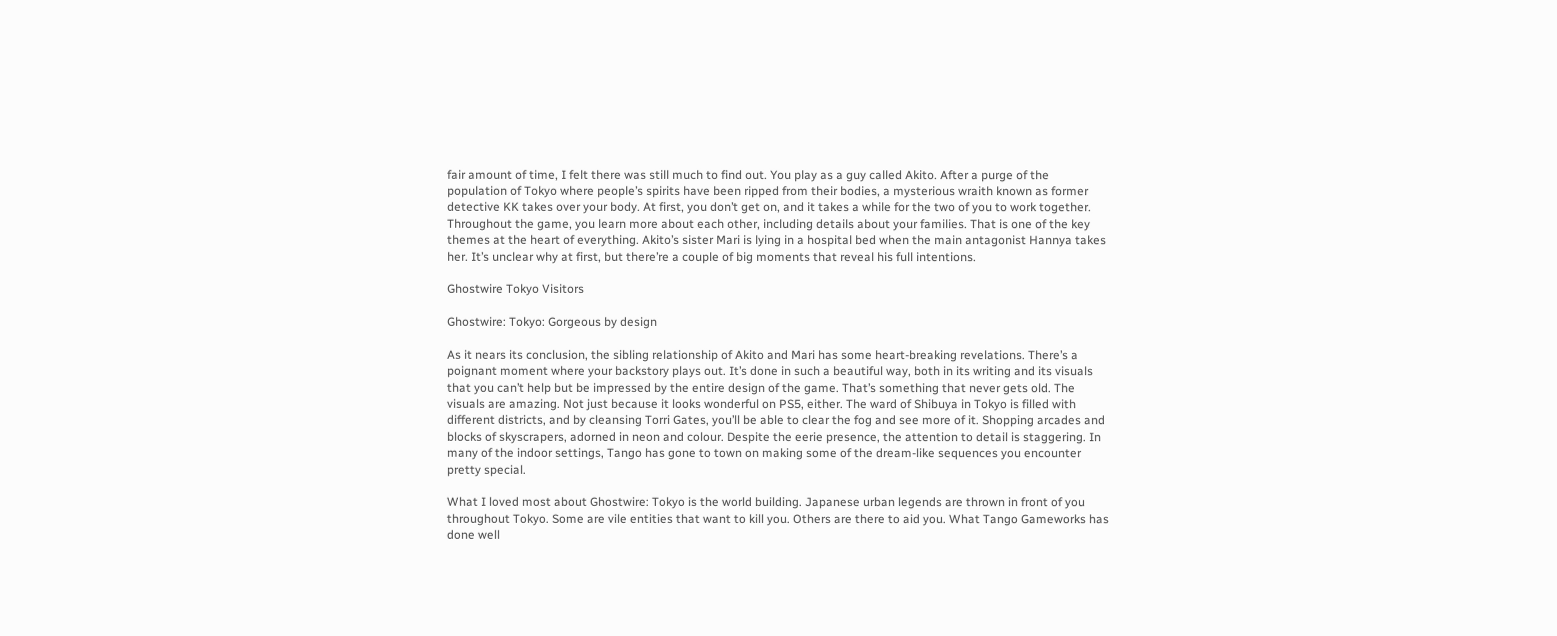fair amount of time, I felt there was still much to find out. You play as a guy called Akito. After a purge of the population of Tokyo where people’s spirits have been ripped from their bodies, a mysterious wraith known as former detective KK takes over your body. At first, you don’t get on, and it takes a while for the two of you to work together. Throughout the game, you learn more about each other, including details about your families. That is one of the key themes at the heart of everything. Akito’s sister Mari is lying in a hospital bed when the main antagonist Hannya takes her. It’s unclear why at first, but there’re a couple of big moments that reveal his full intentions.

Ghostwire Tokyo Visitors

Ghostwire: Tokyo: Gorgeous by design

As it nears its conclusion, the sibling relationship of Akito and Mari has some heart-breaking revelations. There’s a poignant moment where your backstory plays out. It’s done in such a beautiful way, both in its writing and its visuals that you can’t help but be impressed by the entire design of the game. That’s something that never gets old. The visuals are amazing. Not just because it looks wonderful on PS5, either. The ward of Shibuya in Tokyo is filled with different districts, and by cleansing Torri Gates, you’ll be able to clear the fog and see more of it. Shopping arcades and blocks of skyscrapers, adorned in neon and colour. Despite the eerie presence, the attention to detail is staggering. In many of the indoor settings, Tango has gone to town on making some of the dream-like sequences you encounter pretty special.

What I loved most about Ghostwire: Tokyo is the world building. Japanese urban legends are thrown in front of you throughout Tokyo. Some are vile entities that want to kill you. Others are there to aid you. What Tango Gameworks has done well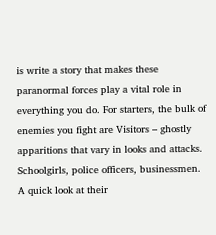is write a story that makes these paranormal forces play a vital role in everything you do. For starters, the bulk of enemies you fight are Visitors – ghostly apparitions that vary in looks and attacks. Schoolgirls, police officers, businessmen. A quick look at their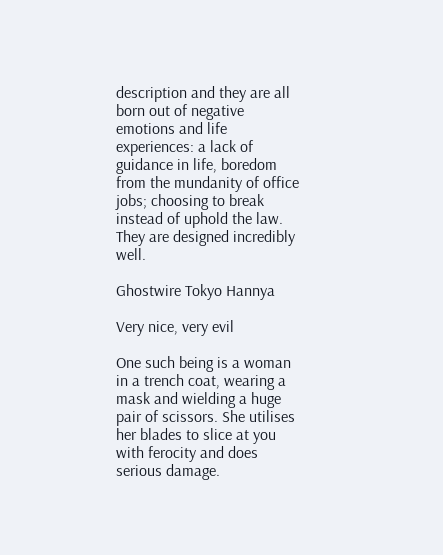description and they are all born out of negative emotions and life experiences: a lack of guidance in life, boredom from the mundanity of office jobs; choosing to break instead of uphold the law. They are designed incredibly well.

Ghostwire Tokyo Hannya

Very nice, very evil

One such being is a woman in a trench coat, wearing a mask and wielding a huge pair of scissors. She utilises her blades to slice at you with ferocity and does serious damage.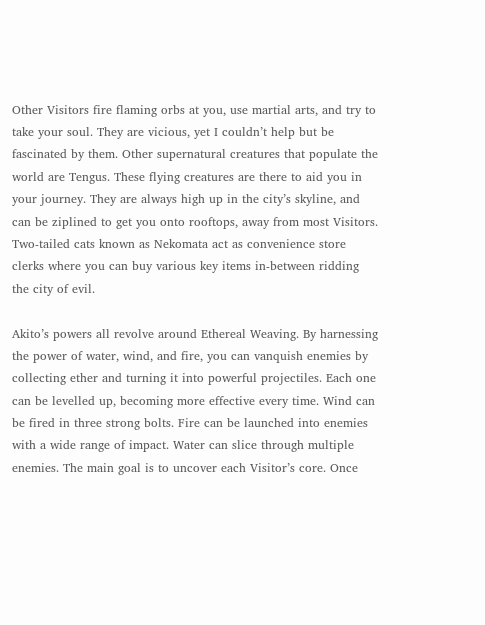Other Visitors fire flaming orbs at you, use martial arts, and try to take your soul. They are vicious, yet I couldn’t help but be fascinated by them. Other supernatural creatures that populate the world are Tengus. These flying creatures are there to aid you in your journey. They are always high up in the city’s skyline, and can be ziplined to get you onto rooftops, away from most Visitors. Two-tailed cats known as Nekomata act as convenience store clerks where you can buy various key items in-between ridding the city of evil.

Akito’s powers all revolve around Ethereal Weaving. By harnessing the power of water, wind, and fire, you can vanquish enemies by collecting ether and turning it into powerful projectiles. Each one can be levelled up, becoming more effective every time. Wind can be fired in three strong bolts. Fire can be launched into enemies with a wide range of impact. Water can slice through multiple enemies. The main goal is to uncover each Visitor’s core. Once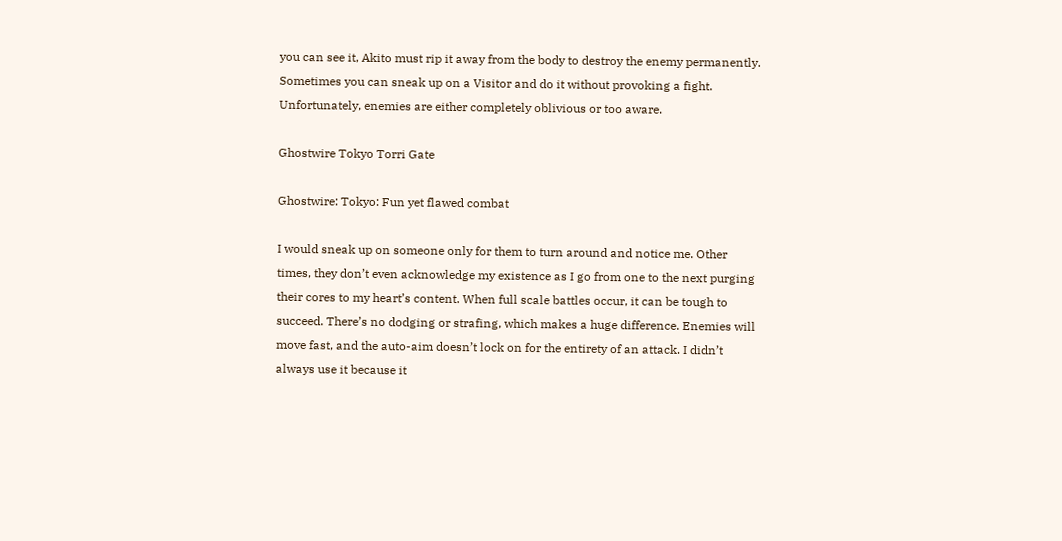you can see it, Akito must rip it away from the body to destroy the enemy permanently. Sometimes you can sneak up on a Visitor and do it without provoking a fight. Unfortunately, enemies are either completely oblivious or too aware.

Ghostwire Tokyo Torri Gate

Ghostwire: Tokyo: Fun yet flawed combat

I would sneak up on someone only for them to turn around and notice me. Other times, they don’t even acknowledge my existence as I go from one to the next purging their cores to my heart’s content. When full scale battles occur, it can be tough to succeed. There’s no dodging or strafing, which makes a huge difference. Enemies will move fast, and the auto-aim doesn’t lock on for the entirety of an attack. I didn’t always use it because it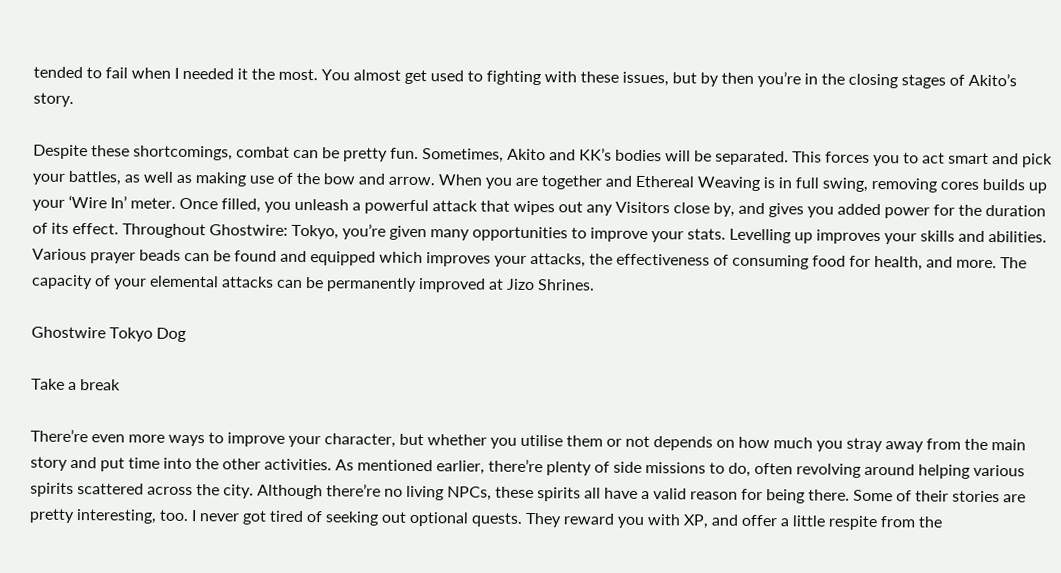tended to fail when I needed it the most. You almost get used to fighting with these issues, but by then you’re in the closing stages of Akito’s story.

Despite these shortcomings, combat can be pretty fun. Sometimes, Akito and KK’s bodies will be separated. This forces you to act smart and pick your battles, as well as making use of the bow and arrow. When you are together and Ethereal Weaving is in full swing, removing cores builds up your ‘Wire In’ meter. Once filled, you unleash a powerful attack that wipes out any Visitors close by, and gives you added power for the duration of its effect. Throughout Ghostwire: Tokyo, you’re given many opportunities to improve your stats. Levelling up improves your skills and abilities. Various prayer beads can be found and equipped which improves your attacks, the effectiveness of consuming food for health, and more. The capacity of your elemental attacks can be permanently improved at Jizo Shrines.

Ghostwire Tokyo Dog

Take a break

There’re even more ways to improve your character, but whether you utilise them or not depends on how much you stray away from the main story and put time into the other activities. As mentioned earlier, there’re plenty of side missions to do, often revolving around helping various spirits scattered across the city. Although there’re no living NPCs, these spirits all have a valid reason for being there. Some of their stories are pretty interesting, too. I never got tired of seeking out optional quests. They reward you with XP, and offer a little respite from the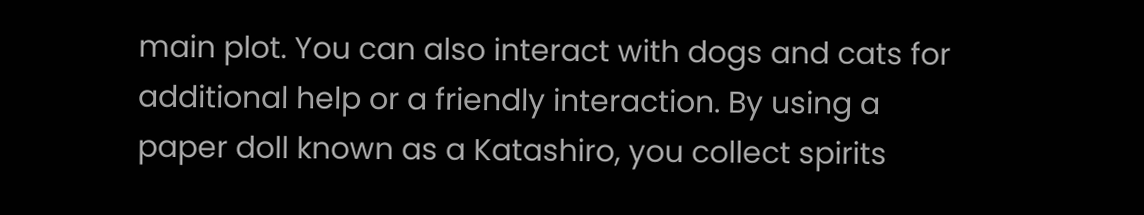main plot. You can also interact with dogs and cats for additional help or a friendly interaction. By using a paper doll known as a Katashiro, you collect spirits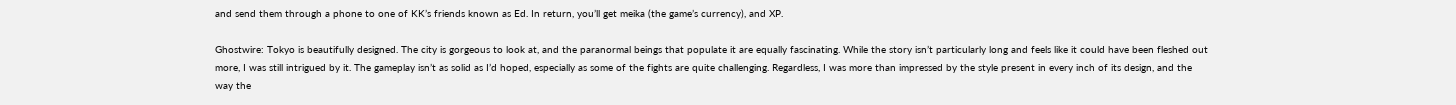and send them through a phone to one of KK’s friends known as Ed. In return, you’ll get meika (the game’s currency), and XP.

Ghostwire: Tokyo is beautifully designed. The city is gorgeous to look at, and the paranormal beings that populate it are equally fascinating. While the story isn’t particularly long and feels like it could have been fleshed out more, I was still intrigued by it. The gameplay isn’t as solid as I’d hoped, especially as some of the fights are quite challenging. Regardless, I was more than impressed by the style present in every inch of its design, and the way the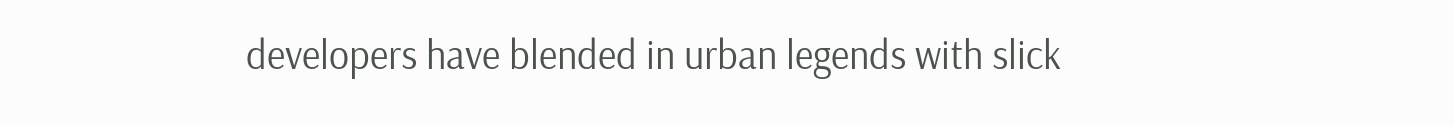developers have blended in urban legends with slick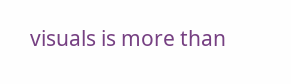visuals is more than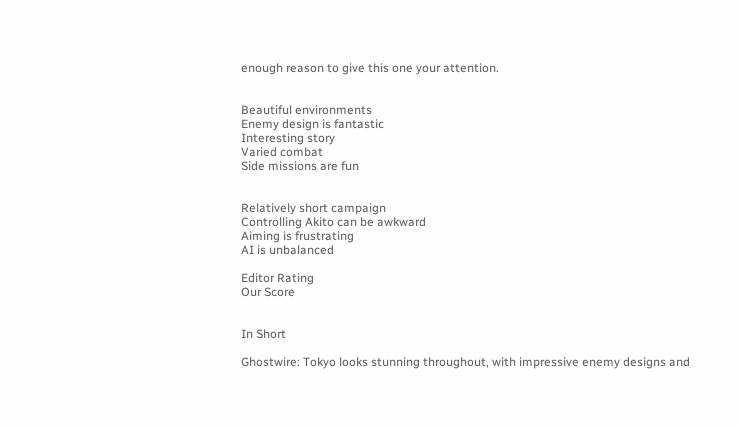enough reason to give this one your attention.


Beautiful environments
Enemy design is fantastic
Interesting story
Varied combat
Side missions are fun


Relatively short campaign
Controlling Akito can be awkward
Aiming is frustrating
AI is unbalanced

Editor Rating
Our Score


In Short

Ghostwire: Tokyo looks stunning throughout, with impressive enemy designs and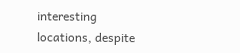interesting locations, despite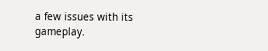a few issues with its gameplay.